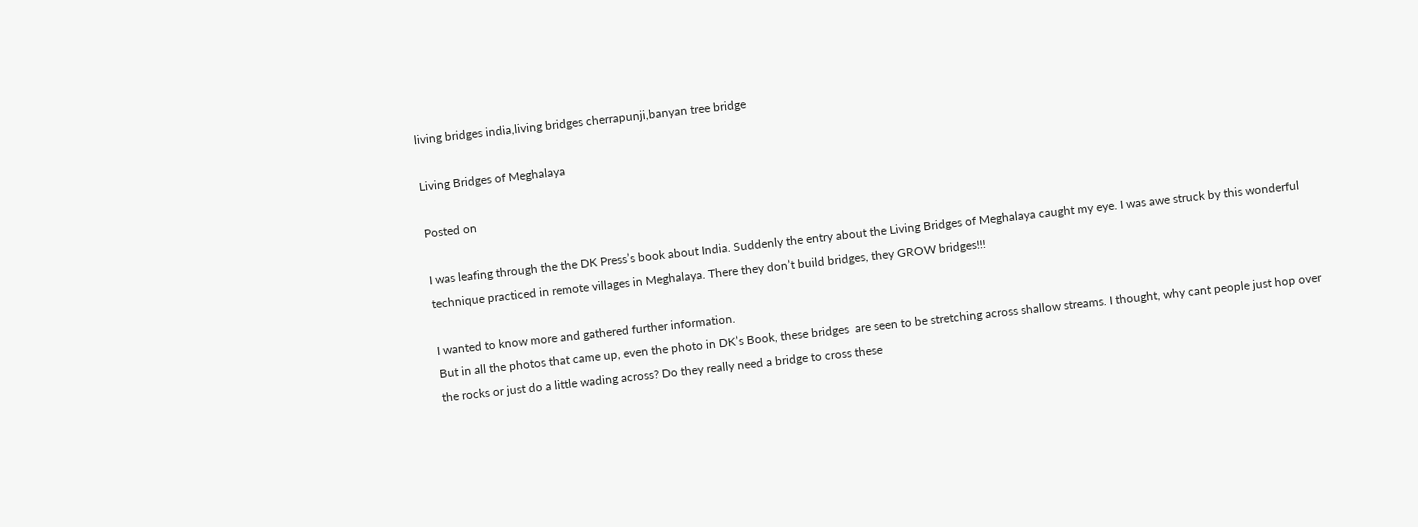living bridges india,living bridges cherrapunji,banyan tree bridge

Living Bridges of Meghalaya

Posted on

I was leafing through the the DK Press’s book about India. Suddenly the entry about the Living Bridges of Meghalaya caught my eye. I was awe struck by this wonderful technique practiced in remote villages in Meghalaya. There they don’t build bridges, they GROW bridges!!!

I wanted to know more and gathered further information.
But in all the photos that came up, even the photo in DK’s Book, these bridges  are seen to be stretching across shallow streams. I thought, why cant people just hop over the rocks or just do a little wading across? Do they really need a bridge to cross these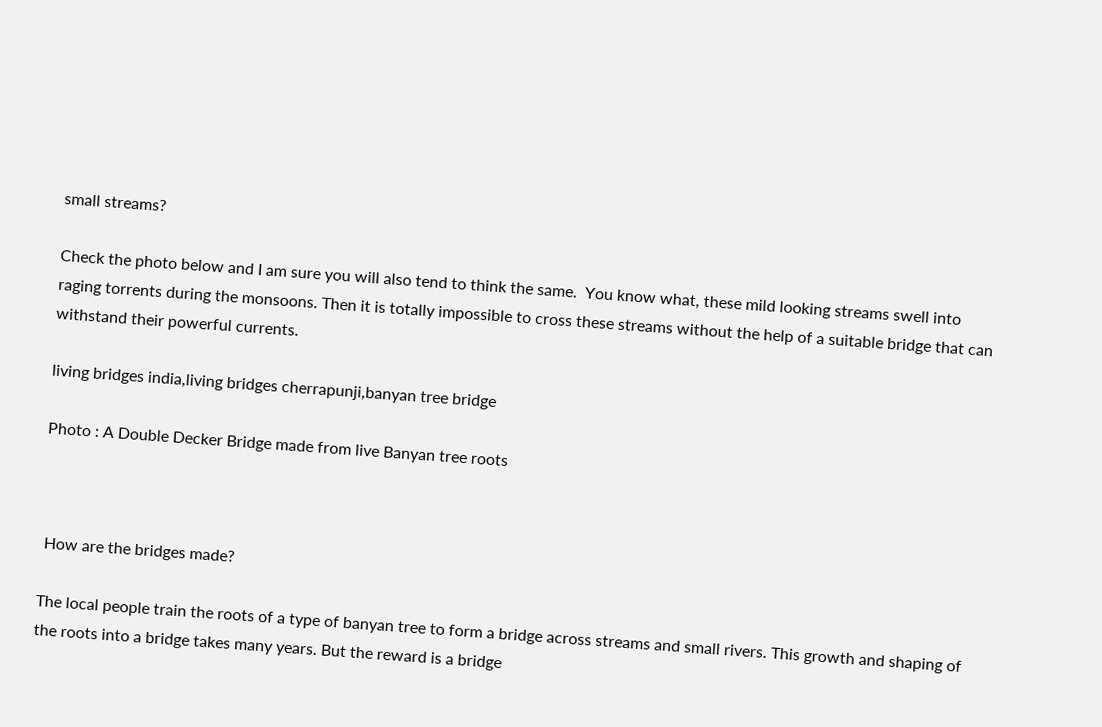small streams?

Check the photo below and I am sure you will also tend to think the same.  You know what, these mild looking streams swell into raging torrents during the monsoons. Then it is totally impossible to cross these streams without the help of a suitable bridge that can withstand their powerful currents.

living bridges india,living bridges cherrapunji,banyan tree bridge

Photo : A Double Decker Bridge made from live Banyan tree roots



 How are the bridges made?

The local people train the roots of a type of banyan tree to form a bridge across streams and small rivers. This growth and shaping of the roots into a bridge takes many years. But the reward is a bridge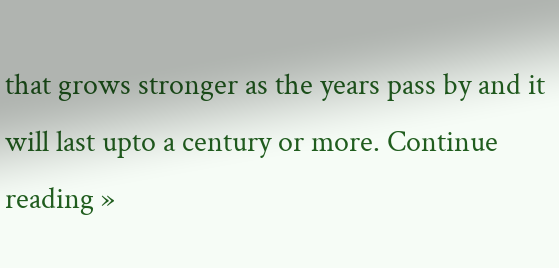that grows stronger as the years pass by and it will last upto a century or more. Continue reading »